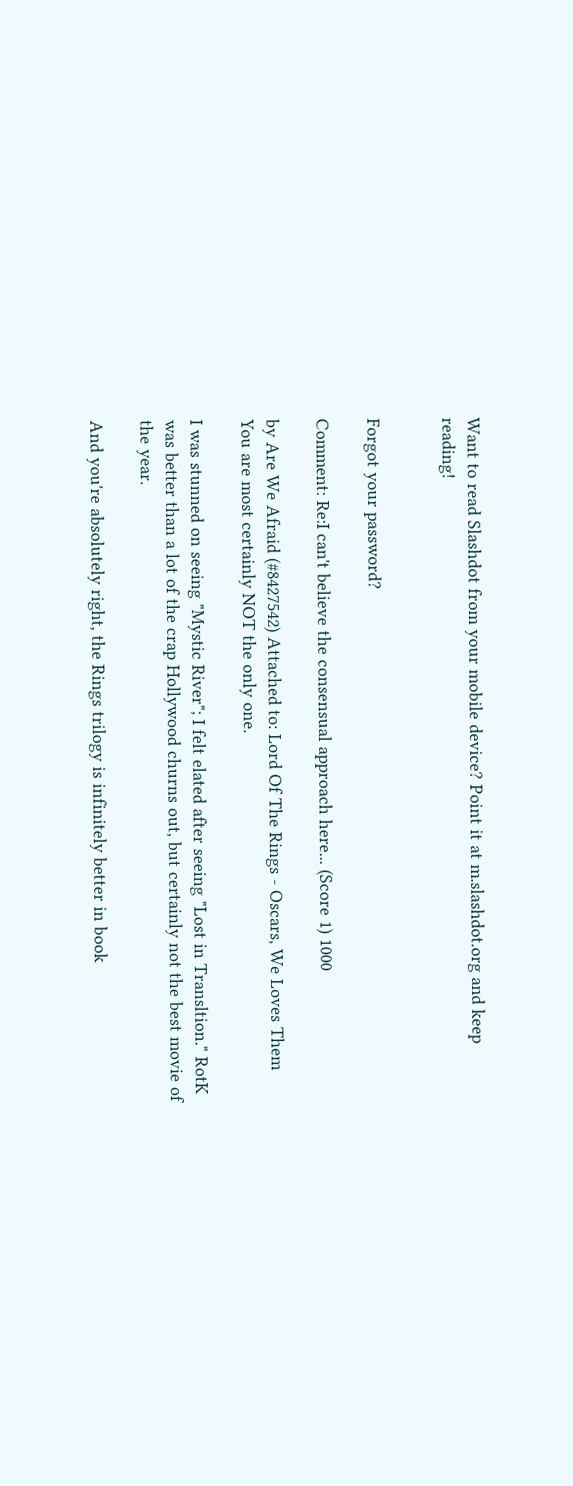Want to read Slashdot from your mobile device? Point it at m.slashdot.org and keep reading!


Forgot your password?

Comment: Re:I can't believe the consensual approach here... (Score 1) 1000

by Are We Afraid (#8427542) Attached to: Lord Of The Rings - Oscars, We Loves Them
You are most certainly NOT the only one.

I was stunned on seeing "Mystic River"; I felt elated after seeing "Lost in Transltion." RotK was better than a lot of the crap Hollywood churns out, but certainly not the best movie of the year.

And you're absolutely right, the Rings trilogy is infinitely better in book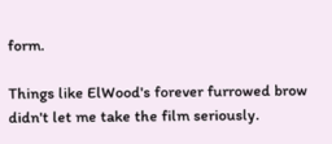form.

Things like ElWood's forever furrowed brow didn't let me take the film seriously.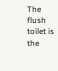The flush toilet is the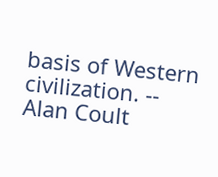basis of Western civilization. -- Alan Coult